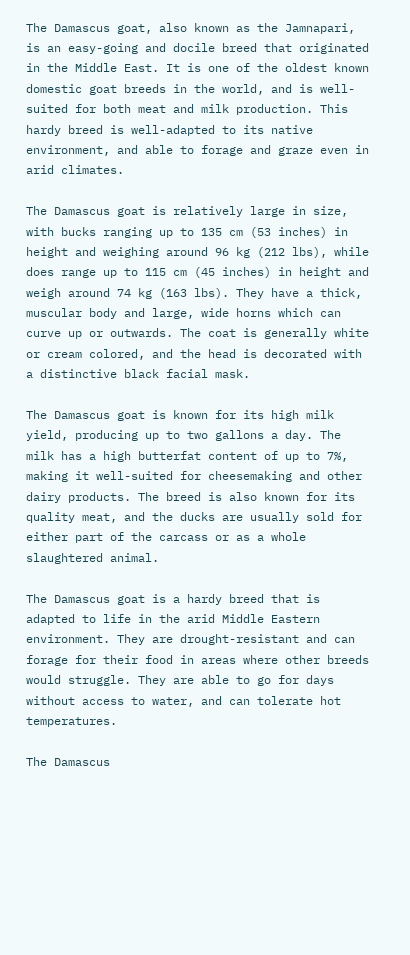The Damascus goat, also known as the Jamnapari, is an easy-going and docile breed that originated in the Middle East. It is one of the oldest known domestic goat breeds in the world, and is well-suited for both meat and milk production. This hardy breed is well-adapted to its native environment, and able to forage and graze even in arid climates.

The Damascus goat is relatively large in size, with bucks ranging up to 135 cm (53 inches) in height and weighing around 96 kg (212 lbs), while does range up to 115 cm (45 inches) in height and weigh around 74 kg (163 lbs). They have a thick, muscular body and large, wide horns which can curve up or outwards. The coat is generally white or cream colored, and the head is decorated with a distinctive black facial mask.

The Damascus goat is known for its high milk yield, producing up to two gallons a day. The milk has a high butterfat content of up to 7%, making it well-suited for cheesemaking and other dairy products. The breed is also known for its quality meat, and the ducks are usually sold for either part of the carcass or as a whole slaughtered animal.

The Damascus goat is a hardy breed that is adapted to life in the arid Middle Eastern environment. They are drought-resistant and can forage for their food in areas where other breeds would struggle. They are able to go for days without access to water, and can tolerate hot temperatures.

The Damascus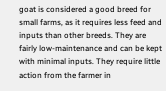goat is considered a good breed for small farms, as it requires less feed and inputs than other breeds. They are fairly low-maintenance and can be kept with minimal inputs. They require little action from the farmer in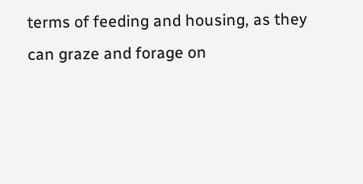terms of feeding and housing, as they can graze and forage on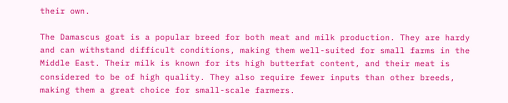their own.

The Damascus goat is a popular breed for both meat and milk production. They are hardy and can withstand difficult conditions, making them well-suited for small farms in the Middle East. Their milk is known for its high butterfat content, and their meat is considered to be of high quality. They also require fewer inputs than other breeds, making them a great choice for small-scale farmers.